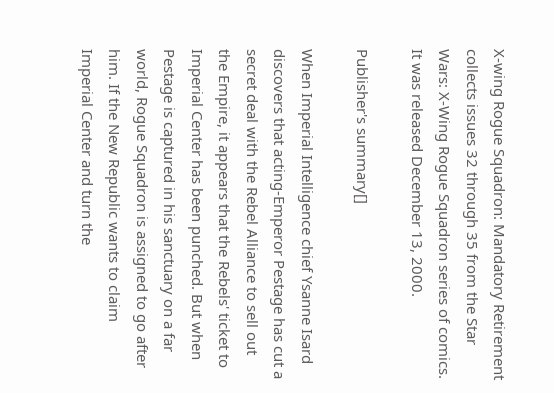X-wing Rogue Squadron: Mandatory Retirement collects issues 32 through 35 from the Star Wars: X-Wing Rogue Squadron series of comics. It was released December 13, 2000.

Publisher's summary[]

When Imperial Intelligence chief Ysanne Isard discovers that acting-Emperor Pestage has cut a secret deal with the Rebel Alliance to sell out the Empire, it appears that the Rebels' ticket to Imperial Center has been punched. But when Pestage is captured in his sanctuary on a far world, Rogue Squadron is assigned to go after him. If the New Republic wants to claim Imperial Center and turn the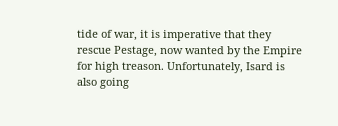tide of war, it is imperative that they rescue Pestage, now wanted by the Empire for high treason. Unfortunately, Isard is also going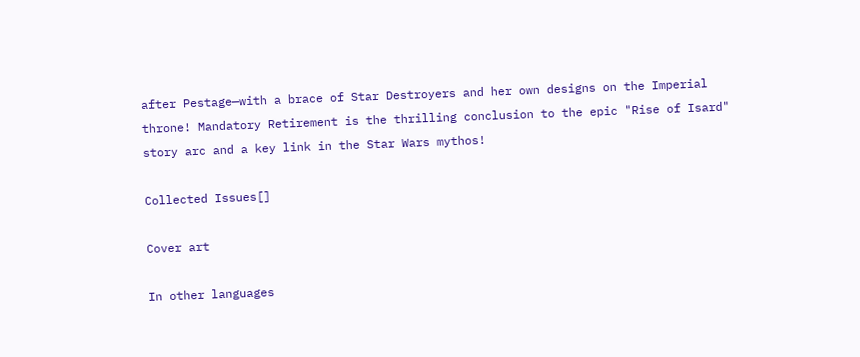after Pestage—with a brace of Star Destroyers and her own designs on the Imperial throne! Mandatory Retirement is the thrilling conclusion to the epic "Rise of Isard" story arc and a key link in the Star Wars mythos!

Collected Issues[]

Cover art

In other languages